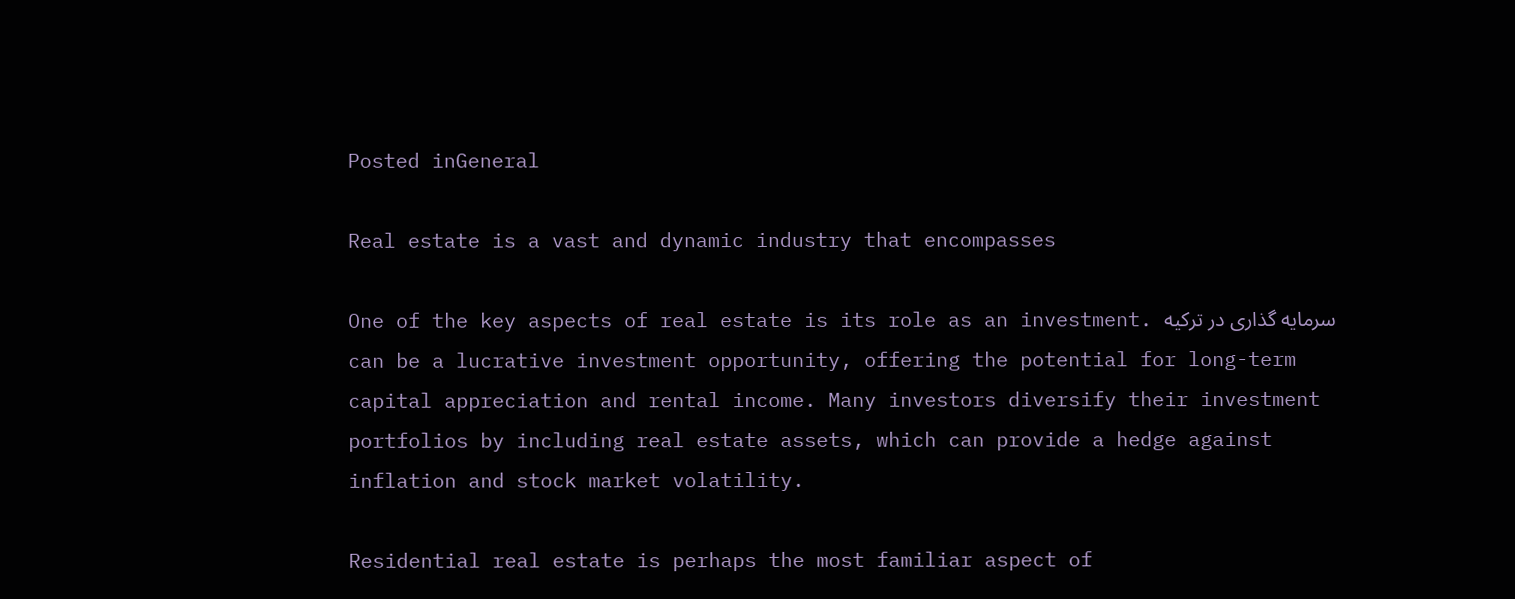Posted inGeneral

Real estate is a vast and dynamic industry that encompasses

One of the key aspects of real estate is its role as an investment. سرمایه گذاری در ترکیه can be a lucrative investment opportunity, offering the potential for long-term capital appreciation and rental income. Many investors diversify their investment portfolios by including real estate assets, which can provide a hedge against inflation and stock market volatility.

Residential real estate is perhaps the most familiar aspect of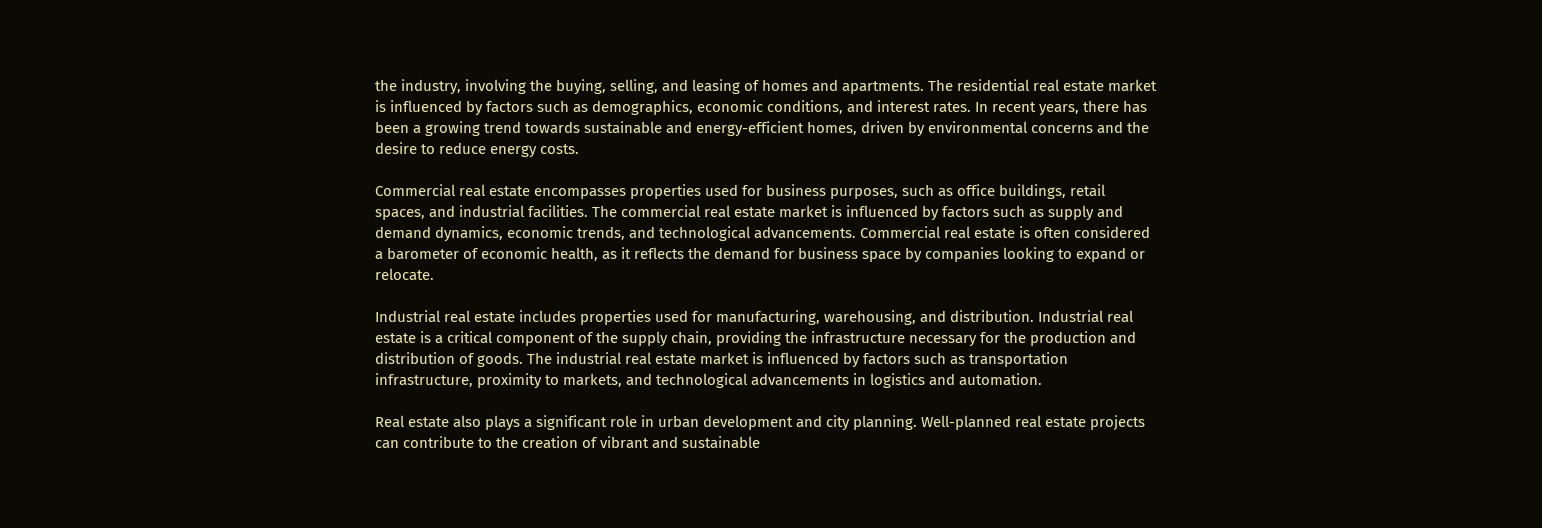the industry, involving the buying, selling, and leasing of homes and apartments. The residential real estate market is influenced by factors such as demographics, economic conditions, and interest rates. In recent years, there has been a growing trend towards sustainable and energy-efficient homes, driven by environmental concerns and the desire to reduce energy costs.

Commercial real estate encompasses properties used for business purposes, such as office buildings, retail spaces, and industrial facilities. The commercial real estate market is influenced by factors such as supply and demand dynamics, economic trends, and technological advancements. Commercial real estate is often considered a barometer of economic health, as it reflects the demand for business space by companies looking to expand or relocate.

Industrial real estate includes properties used for manufacturing, warehousing, and distribution. Industrial real estate is a critical component of the supply chain, providing the infrastructure necessary for the production and distribution of goods. The industrial real estate market is influenced by factors such as transportation infrastructure, proximity to markets, and technological advancements in logistics and automation.

Real estate also plays a significant role in urban development and city planning. Well-planned real estate projects can contribute to the creation of vibrant and sustainable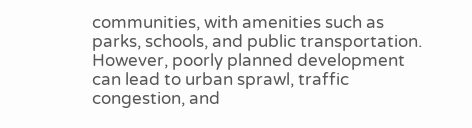communities, with amenities such as parks, schools, and public transportation. However, poorly planned development can lead to urban sprawl, traffic congestion, and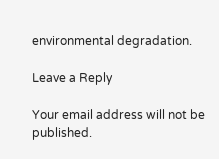environmental degradation.

Leave a Reply

Your email address will not be published.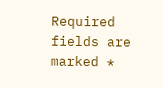Required fields are marked *